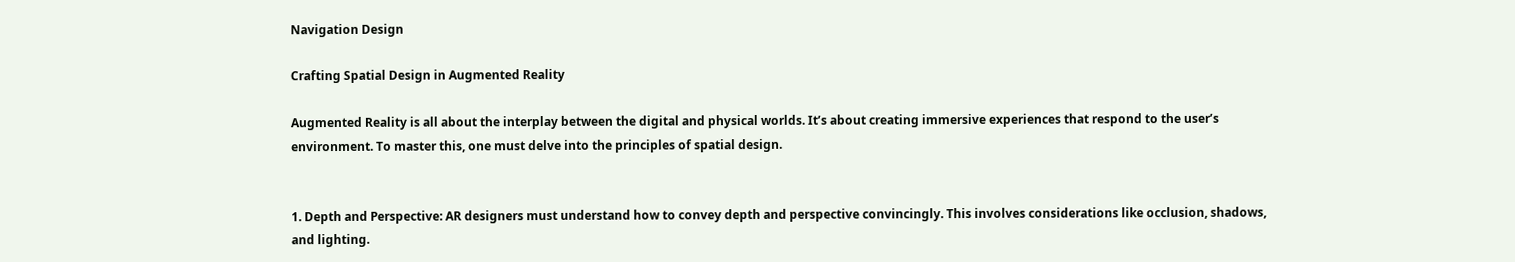Navigation Design

Crafting Spatial Design in Augmented Reality

Augmented Reality is all about the interplay between the digital and physical worlds. It’s about creating immersive experiences that respond to the user’s environment. To master this, one must delve into the principles of spatial design.


1. Depth and Perspective: AR designers must understand how to convey depth and perspective convincingly. This involves considerations like occlusion, shadows, and lighting.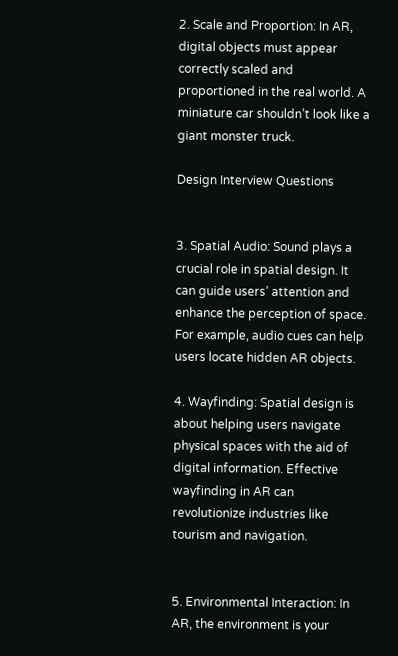2. Scale and Proportion: In AR, digital objects must appear correctly scaled and proportioned in the real world. A miniature car shouldn’t look like a giant monster truck.

Design Interview Questions


3. Spatial Audio: Sound plays a crucial role in spatial design. It can guide users’ attention and enhance the perception of space. For example, audio cues can help users locate hidden AR objects.

4. Wayfinding: Spatial design is about helping users navigate physical spaces with the aid of digital information. Effective wayfinding in AR can revolutionize industries like tourism and navigation.


5. Environmental Interaction: In AR, the environment is your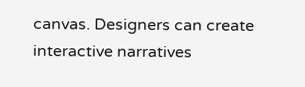canvas. Designers can create interactive narratives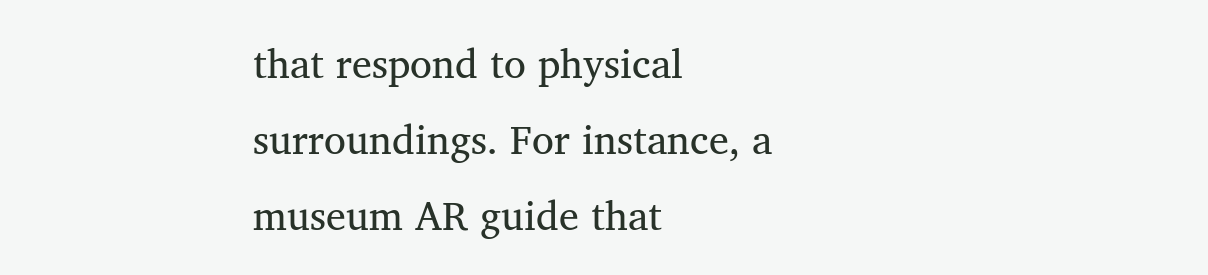that respond to physical surroundings. For instance, a museum AR guide that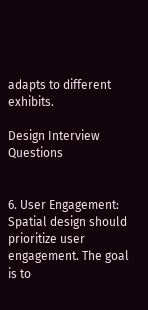adapts to different exhibits.

Design Interview Questions


6. User Engagement: Spatial design should prioritize user engagement. The goal is to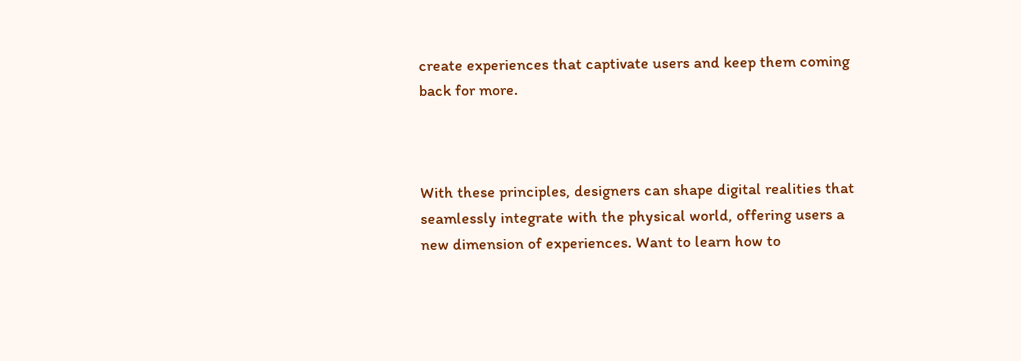create experiences that captivate users and keep them coming back for more.



With these principles, designers can shape digital realities that seamlessly integrate with the physical world, offering users a new dimension of experiences. Want to learn how to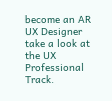become an AR UX Designer take a look at the UX Professional Track.